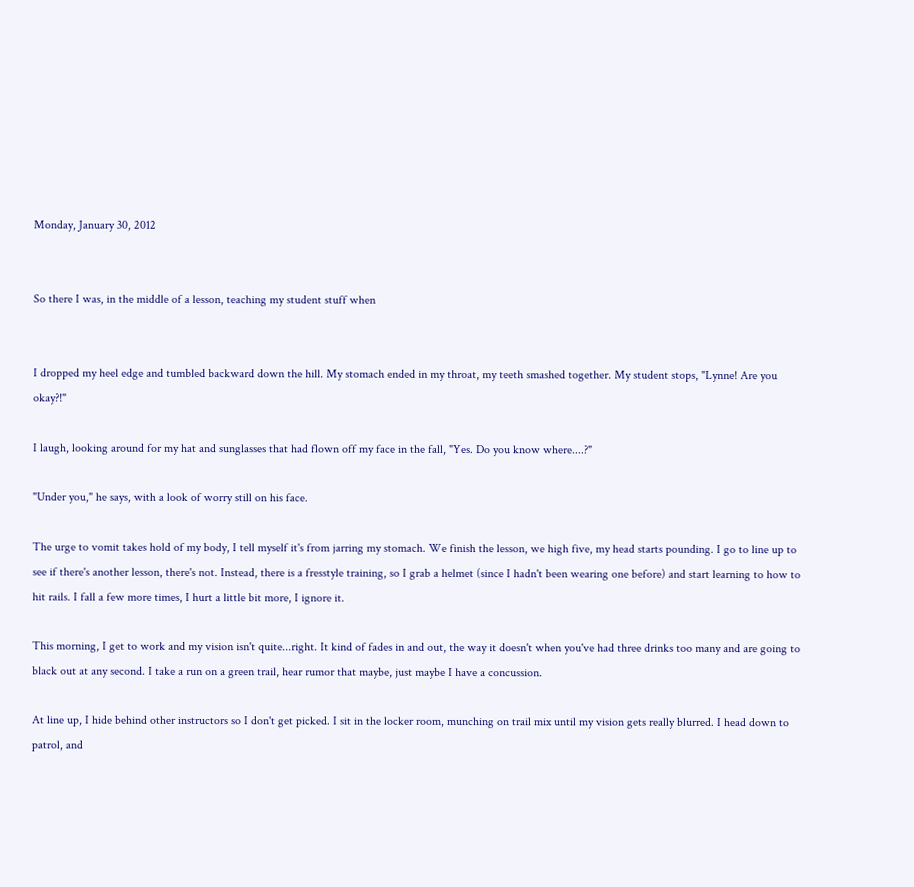Monday, January 30, 2012


So there I was, in the middle of a lesson, teaching my student stuff when


I dropped my heel edge and tumbled backward down the hill. My stomach ended in my throat, my teeth smashed together. My student stops, "Lynne! Are you okay?!"

I laugh, looking around for my hat and sunglasses that had flown off my face in the fall, "Yes. Do you know where....?"

"Under you," he says, with a look of worry still on his face.

The urge to vomit takes hold of my body, I tell myself it's from jarring my stomach. We finish the lesson, we high five, my head starts pounding. I go to line up to see if there's another lesson, there's not. Instead, there is a fresstyle training, so I grab a helmet (since I hadn't been wearing one before) and start learning to how to hit rails. I fall a few more times, I hurt a little bit more, I ignore it.

This morning, I get to work and my vision isn't quite...right. It kind of fades in and out, the way it doesn't when you've had three drinks too many and are going to black out at any second. I take a run on a green trail, hear rumor that maybe, just maybe I have a concussion.

At line up, I hide behind other instructors so I don't get picked. I sit in the locker room, munching on trail mix until my vision gets really blurred. I head down to patrol, and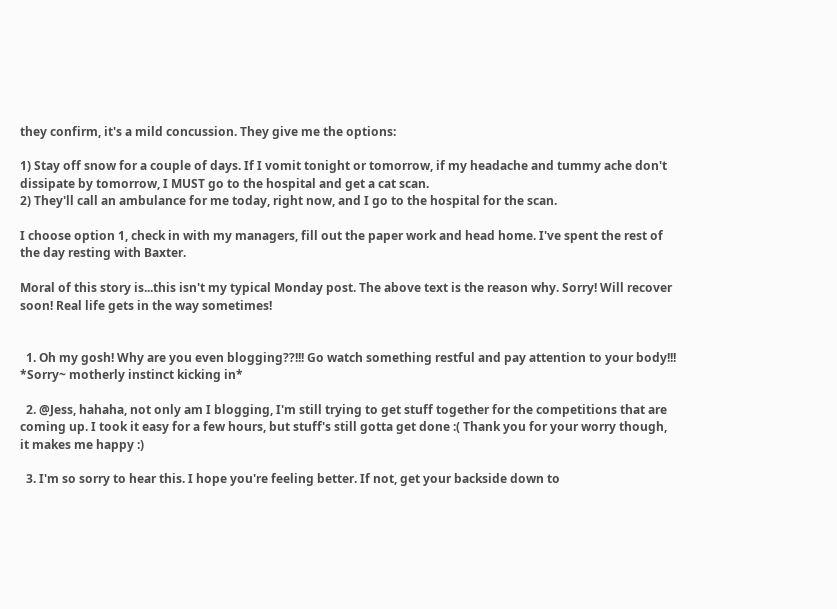they confirm, it's a mild concussion. They give me the options:

1) Stay off snow for a couple of days. If I vomit tonight or tomorrow, if my headache and tummy ache don't dissipate by tomorrow, I MUST go to the hospital and get a cat scan.
2) They'll call an ambulance for me today, right now, and I go to the hospital for the scan.

I choose option 1, check in with my managers, fill out the paper work and head home. I've spent the rest of the day resting with Baxter.

Moral of this story is...this isn't my typical Monday post. The above text is the reason why. Sorry! Will recover soon! Real life gets in the way sometimes!


  1. Oh my gosh! Why are you even blogging??!!! Go watch something restful and pay attention to your body!!! *Sorry~ motherly instinct kicking in*

  2. @Jess, hahaha, not only am I blogging, I'm still trying to get stuff together for the competitions that are coming up. I took it easy for a few hours, but stuff's still gotta get done :( Thank you for your worry though, it makes me happy :)

  3. I'm so sorry to hear this. I hope you're feeling better. If not, get your backside down to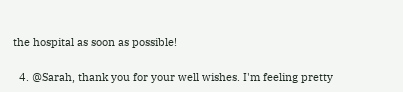the hospital as soon as possible!

  4. @Sarah, thank you for your well wishes. I'm feeling pretty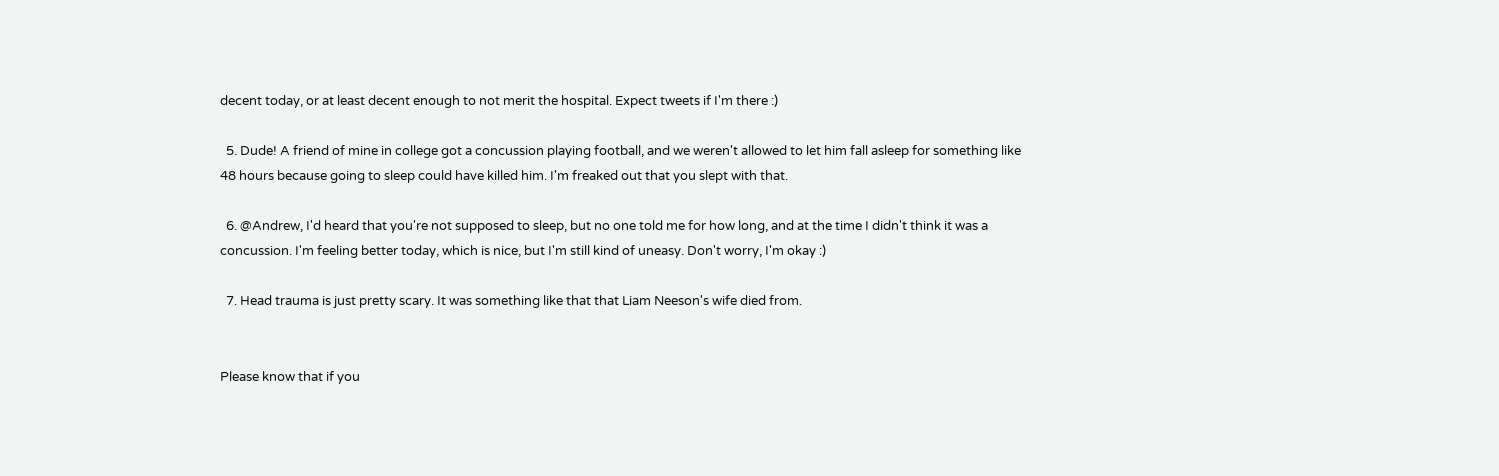decent today, or at least decent enough to not merit the hospital. Expect tweets if I'm there :)

  5. Dude! A friend of mine in college got a concussion playing football, and we weren't allowed to let him fall asleep for something like 48 hours because going to sleep could have killed him. I'm freaked out that you slept with that.

  6. @Andrew, I'd heard that you're not supposed to sleep, but no one told me for how long, and at the time I didn't think it was a concussion. I'm feeling better today, which is nice, but I'm still kind of uneasy. Don't worry, I'm okay :)

  7. Head trauma is just pretty scary. It was something like that that Liam Neeson's wife died from.


Please know that if you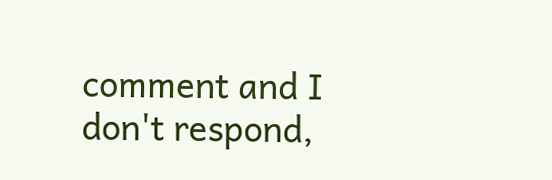comment and I don't respond,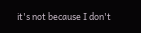it's not because I don't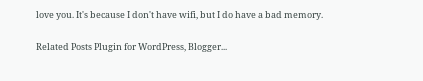love you. It's because I don't have wifi, but I do have a bad memory.

Related Posts Plugin for WordPress, Blogger...